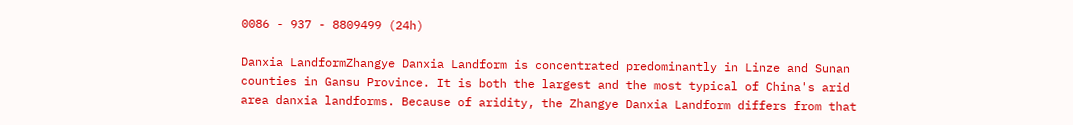0086 - 937 - 8809499 (24h)

Danxia LandformZhangye Danxia Landform is concentrated predominantly in Linze and Sunan counties in Gansu Province. It is both the largest and the most typical of China's arid area danxia landforms. Because of aridity, the Zhangye Danxia Landform differs from that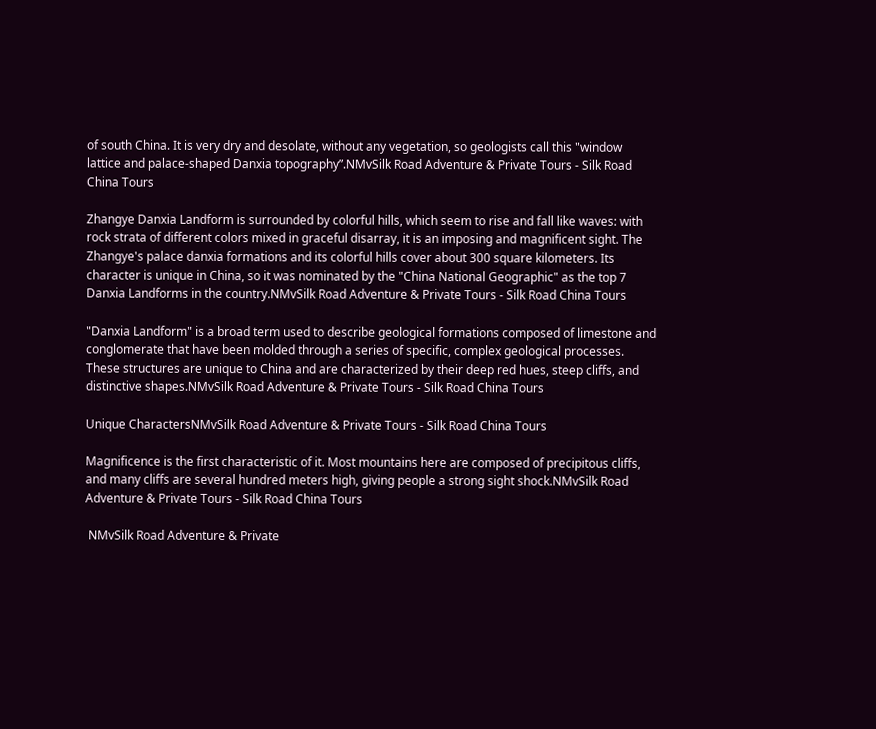of south China. It is very dry and desolate, without any vegetation, so geologists call this "window lattice and palace-shaped Danxia topography”.NMvSilk Road Adventure & Private Tours - Silk Road China Tours

Zhangye Danxia Landform is surrounded by colorful hills, which seem to rise and fall like waves: with rock strata of different colors mixed in graceful disarray, it is an imposing and magnificent sight. The Zhangye's palace danxia formations and its colorful hills cover about 300 square kilometers. Its character is unique in China, so it was nominated by the "China National Geographic" as the top 7 Danxia Landforms in the country.NMvSilk Road Adventure & Private Tours - Silk Road China Tours

"Danxia Landform" is a broad term used to describe geological formations composed of limestone and conglomerate that have been molded through a series of specific, complex geological processes. These structures are unique to China and are characterized by their deep red hues, steep cliffs, and distinctive shapes.NMvSilk Road Adventure & Private Tours - Silk Road China Tours

Unique CharactersNMvSilk Road Adventure & Private Tours - Silk Road China Tours

Magnificence is the first characteristic of it. Most mountains here are composed of precipitous cliffs, and many cliffs are several hundred meters high, giving people a strong sight shock.NMvSilk Road Adventure & Private Tours - Silk Road China Tours

 NMvSilk Road Adventure & Private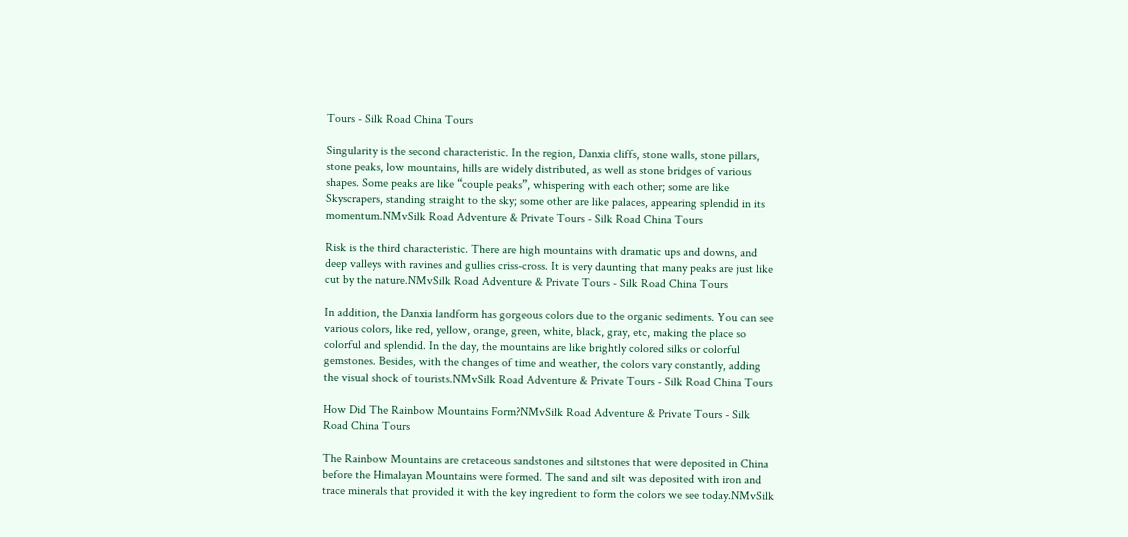Tours - Silk Road China Tours

Singularity is the second characteristic. In the region, Danxia cliffs, stone walls, stone pillars, stone peaks, low mountains, hills are widely distributed, as well as stone bridges of various shapes. Some peaks are like “couple peaks”, whispering with each other; some are like Skyscrapers, standing straight to the sky; some other are like palaces, appearing splendid in its momentum.NMvSilk Road Adventure & Private Tours - Silk Road China Tours

Risk is the third characteristic. There are high mountains with dramatic ups and downs, and deep valleys with ravines and gullies criss-cross. It is very daunting that many peaks are just like cut by the nature.NMvSilk Road Adventure & Private Tours - Silk Road China Tours

In addition, the Danxia landform has gorgeous colors due to the organic sediments. You can see various colors, like red, yellow, orange, green, white, black, gray, etc, making the place so colorful and splendid. In the day, the mountains are like brightly colored silks or colorful gemstones. Besides, with the changes of time and weather, the colors vary constantly, adding the visual shock of tourists.NMvSilk Road Adventure & Private Tours - Silk Road China Tours

How Did The Rainbow Mountains Form?NMvSilk Road Adventure & Private Tours - Silk Road China Tours

The Rainbow Mountains are cretaceous sandstones and siltstones that were deposited in China before the Himalayan Mountains were formed. The sand and silt was deposited with iron and trace minerals that provided it with the key ingredient to form the colors we see today.NMvSilk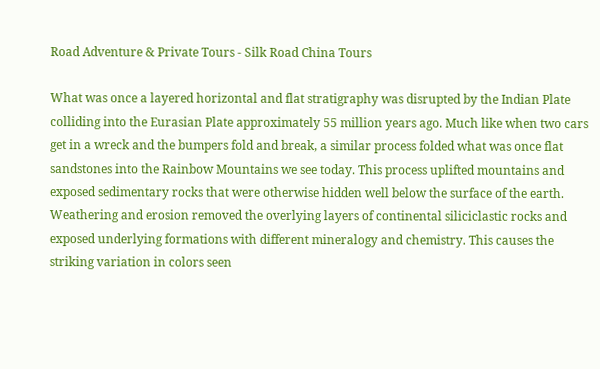Road Adventure & Private Tours - Silk Road China Tours

What was once a layered horizontal and flat stratigraphy was disrupted by the Indian Plate colliding into the Eurasian Plate approximately 55 million years ago. Much like when two cars get in a wreck and the bumpers fold and break, a similar process folded what was once flat sandstones into the Rainbow Mountains we see today. This process uplifted mountains and exposed sedimentary rocks that were otherwise hidden well below the surface of the earth. Weathering and erosion removed the overlying layers of continental siliciclastic rocks and exposed underlying formations with different mineralogy and chemistry. This causes the striking variation in colors seen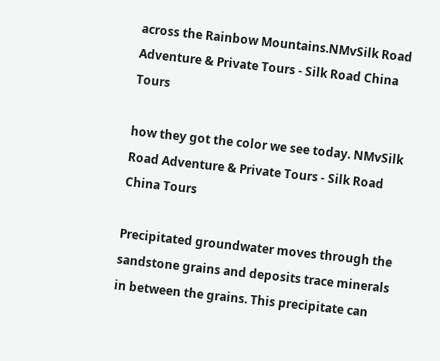across the Rainbow Mountains.NMvSilk Road Adventure & Private Tours - Silk Road China Tours

how they got the color we see today. NMvSilk Road Adventure & Private Tours - Silk Road China Tours

Precipitated groundwater moves through the sandstone grains and deposits trace minerals in between the grains. This precipitate can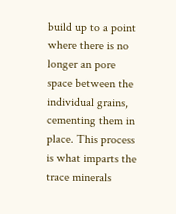build up to a point where there is no longer an pore space between the individual grains, cementing them in place. This process is what imparts the trace minerals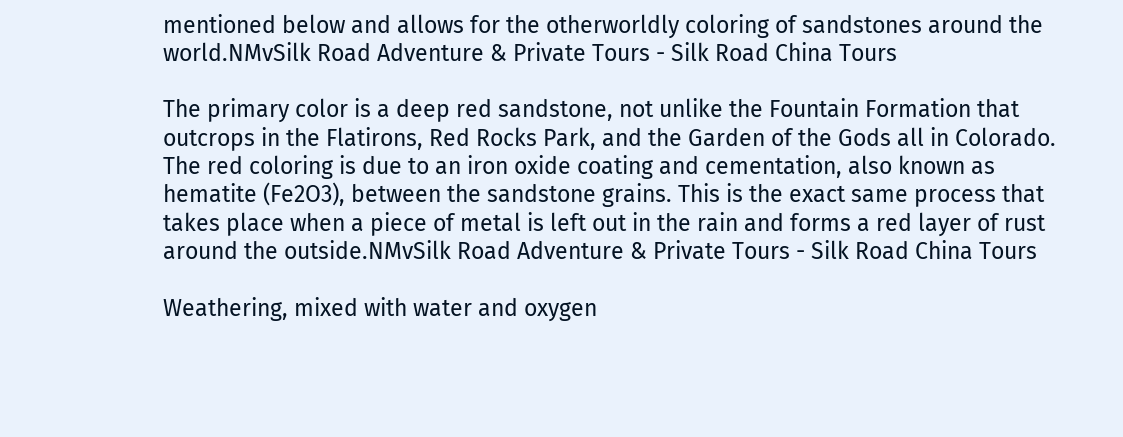mentioned below and allows for the otherworldly coloring of sandstones around the world.NMvSilk Road Adventure & Private Tours - Silk Road China Tours

The primary color is a deep red sandstone, not unlike the Fountain Formation that outcrops in the Flatirons, Red Rocks Park, and the Garden of the Gods all in Colorado. The red coloring is due to an iron oxide coating and cementation, also known as hematite (Fe2O3), between the sandstone grains. This is the exact same process that takes place when a piece of metal is left out in the rain and forms a red layer of rust around the outside.NMvSilk Road Adventure & Private Tours - Silk Road China Tours

Weathering, mixed with water and oxygen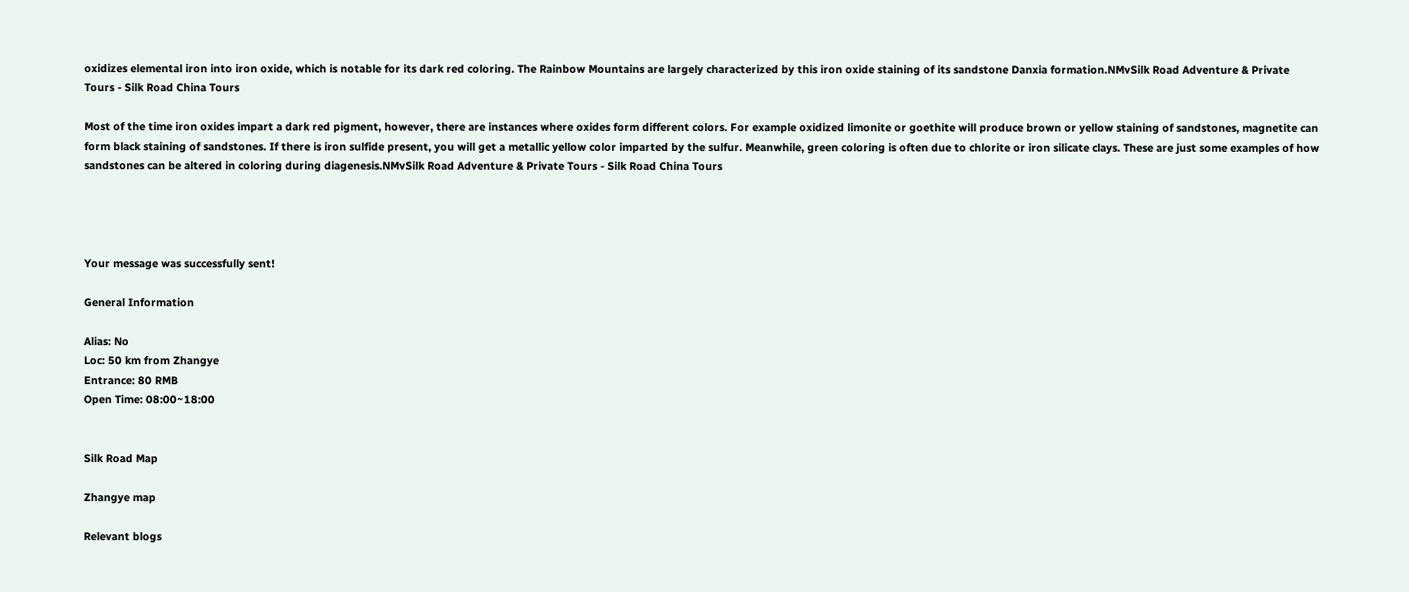oxidizes elemental iron into iron oxide, which is notable for its dark red coloring. The Rainbow Mountains are largely characterized by this iron oxide staining of its sandstone Danxia formation.NMvSilk Road Adventure & Private Tours - Silk Road China Tours

Most of the time iron oxides impart a dark red pigment, however, there are instances where oxides form different colors. For example oxidized limonite or goethite will produce brown or yellow staining of sandstones, magnetite can form black staining of sandstones. If there is iron sulfide present, you will get a metallic yellow color imparted by the sulfur. Meanwhile, green coloring is often due to chlorite or iron silicate clays. These are just some examples of how sandstones can be altered in coloring during diagenesis.NMvSilk Road Adventure & Private Tours - Silk Road China Tours




Your message was successfully sent!

General Information

Alias: No
Loc: 50 km from Zhangye
Entrance: 80 RMB
Open Time: 08:00~18:00


Silk Road Map

Zhangye map

Relevant blogs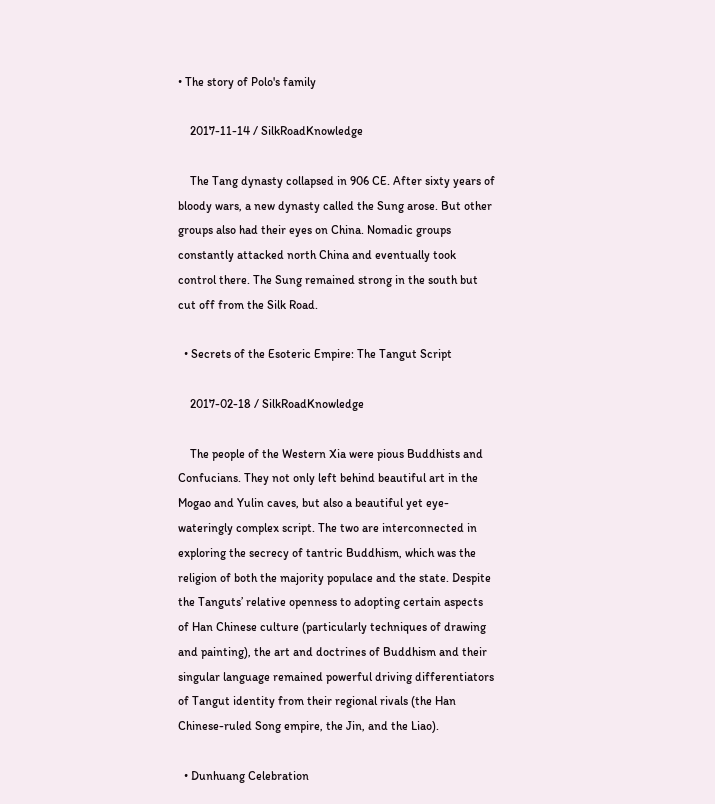• The story of Polo's family

    2017-11-14 / SilkRoadKnowledge

    The Tang dynasty collapsed in 906 CE. After sixty years of bloody wars, a new dynasty called the Sung arose. But other groups also had their eyes on China. Nomadic groups constantly attacked north China and eventually took control there. The Sung remained strong in the south but cut off from the Silk Road.

  • Secrets of the Esoteric Empire: The Tangut Script

    2017-02-18 / SilkRoadKnowledge

    The people of the Western Xia were pious Buddhists and Confucians. They not only left behind beautiful art in the Mogao and Yulin caves, but also a beautiful yet eye-wateringly complex script. The two are interconnected in exploring the secrecy of tantric Buddhism, which was the religion of both the majority populace and the state. Despite the Tanguts’ relative openness to adopting certain aspects of Han Chinese culture (particularly techniques of drawing and painting), the art and doctrines of Buddhism and their singular language remained powerful driving differentiators of Tangut identity from their regional rivals (the Han Chinese-ruled Song empire, the Jin, and the Liao).

  • Dunhuang Celebration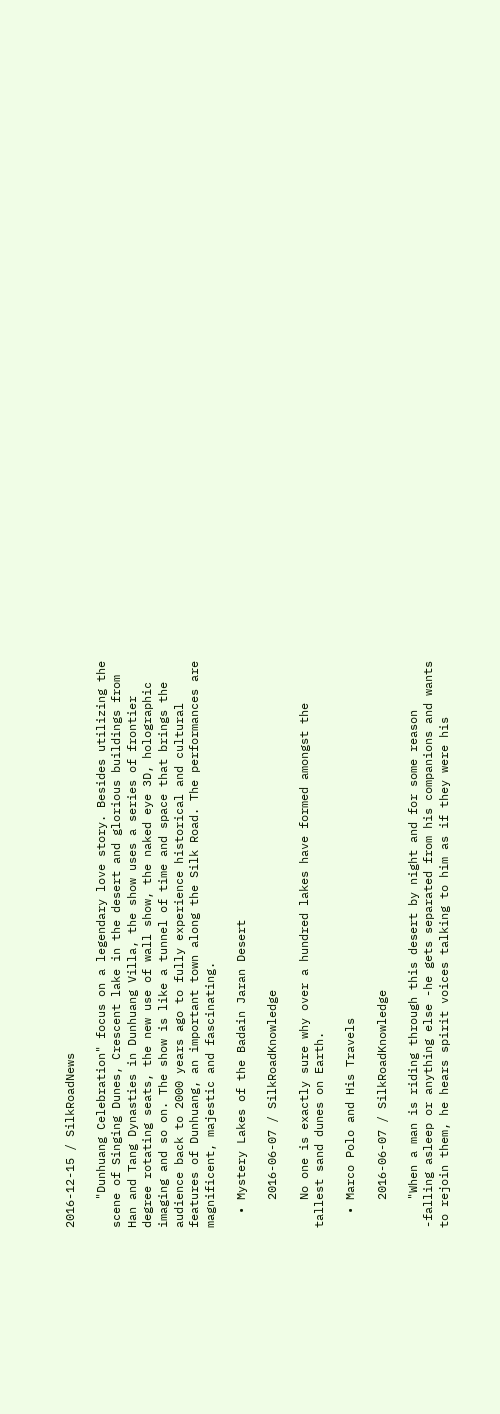2016-12-15 / SilkRoadNews

    "Dunhuang Celebration" focus on a legendary love story. Besides utilizing the scene of Singing Dunes, Crescent lake in the desert and glorious buildings from Han and Tang Dynasties in Dunhuang Villa, the show uses a series of frontier degree rotating seats, the new use of wall show, the naked eye 3D, holographic imaging and so on. The show is like a tunnel of time and space that brings the audience back to 2000 years ago to fully experience historical and cultural features of Dunhuang, an important town along the Silk Road. The performances are magnificent, majestic and fascinating.

  • Mystery Lakes of the Badain Jaran Desert

    2016-06-07 / SilkRoadKnowledge

    No one is exactly sure why over a hundred lakes have formed amongst the tallest sand dunes on Earth.

  • Marco Polo and His Travels

    2016-06-07 / SilkRoadKnowledge

    "When a man is riding through this desert by night and for some reason -falling asleep or anything else -he gets separated from his companions and wants to rejoin them, he hears spirit voices talking to him as if they were his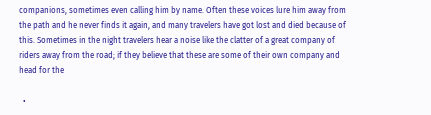companions, sometimes even calling him by name. Often these voices lure him away from the path and he never finds it again, and many travelers have got lost and died because of this. Sometimes in the night travelers hear a noise like the clatter of a great company of riders away from the road; if they believe that these are some of their own company and head for the

  •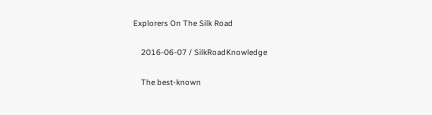Explorers On The Silk Road

    2016-06-07 / SilkRoadKnowledge

    The best-known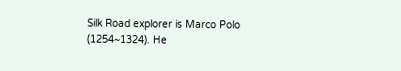Silk Road explorer is Marco Polo (1254~1324). He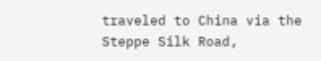traveled to China via the Steppe Silk Road,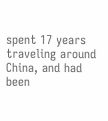spent 17 years traveling around China, and had been